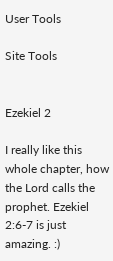User Tools

Site Tools


Ezekiel 2

I really like this whole chapter, how the Lord calls the prophet. Ezekiel 2:6-7 is just amazing. :)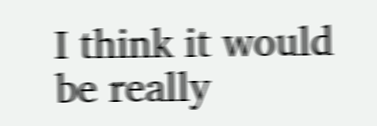I think it would be really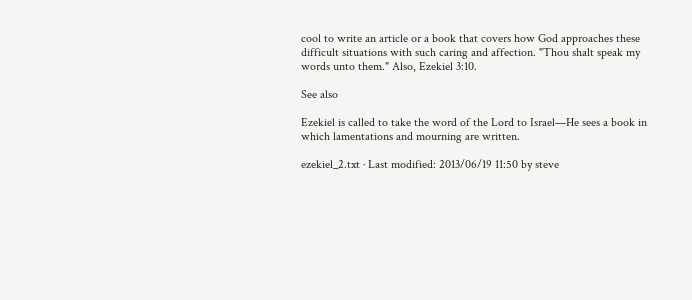cool to write an article or a book that covers how God approaches these difficult situations with such caring and affection. "Thou shalt speak my words unto them." Also, Ezekiel 3:10.

See also

Ezekiel is called to take the word of the Lord to Israel—He sees a book in which lamentations and mourning are written.

ezekiel_2.txt · Last modified: 2013/06/19 11:50 by steve